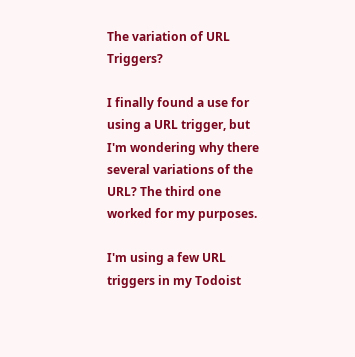The variation of URL Triggers?

I finally found a use for using a URL trigger, but I'm wondering why there several variations of the URL? The third one worked for my purposes.

I'm using a few URL triggers in my Todoist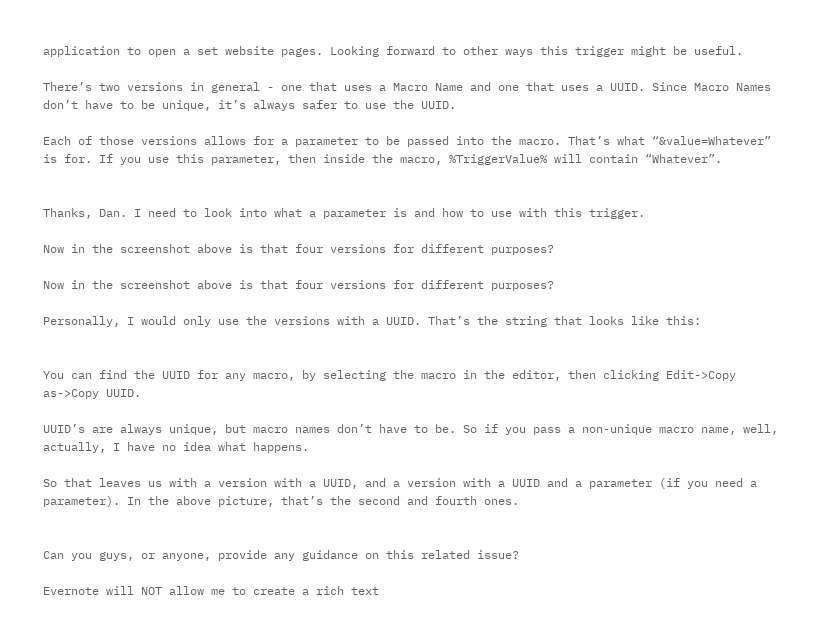application to open a set website pages. Looking forward to other ways this trigger might be useful.

There’s two versions in general - one that uses a Macro Name and one that uses a UUID. Since Macro Names don’t have to be unique, it’s always safer to use the UUID.

Each of those versions allows for a parameter to be passed into the macro. That’s what “&value=Whatever” is for. If you use this parameter, then inside the macro, %TriggerValue% will contain “Whatever”.


Thanks, Dan. I need to look into what a parameter is and how to use with this trigger.

Now in the screenshot above is that four versions for different purposes?

Now in the screenshot above is that four versions for different purposes?

Personally, I would only use the versions with a UUID. That’s the string that looks like this:


You can find the UUID for any macro, by selecting the macro in the editor, then clicking Edit->Copy as->Copy UUID.

UUID’s are always unique, but macro names don’t have to be. So if you pass a non-unique macro name, well, actually, I have no idea what happens.

So that leaves us with a version with a UUID, and a version with a UUID and a parameter (if you need a parameter). In the above picture, that’s the second and fourth ones.


Can you guys, or anyone, provide any guidance on this related issue?

Evernote will NOT allow me to create a rich text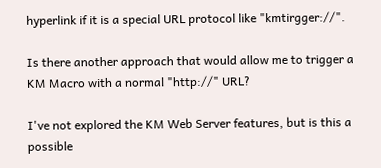hyperlink if it is a special URL protocol like "kmtirgger://".

Is there another approach that would allow me to trigger a KM Macro with a normal "http://" URL?

I've not explored the KM Web Server features, but is this a possible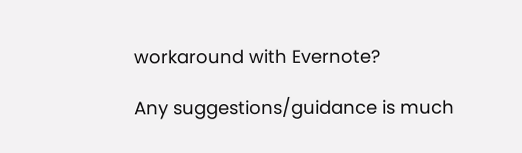workaround with Evernote?

Any suggestions/guidance is much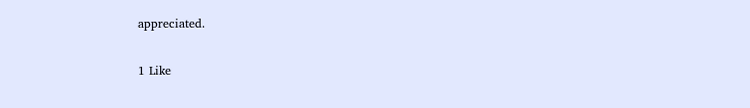appreciated.

1 Like